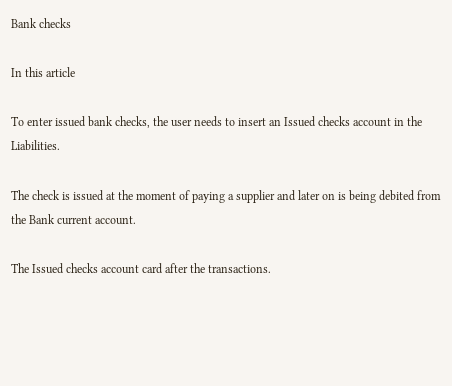Bank checks

In this article

To enter issued bank checks, the user needs to insert an Issued checks account in the Liabilities.

The check is issued at the moment of paying a supplier and later on is being debited from the Bank current account.

The Issued checks account card after the transactions.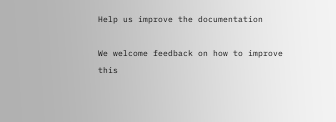Help us improve the documentation

We welcome feedback on how to improve this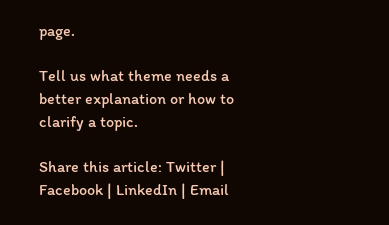page.

Tell us what theme needs a better explanation or how to clarify a topic.

Share this article: Twitter | Facebook | LinkedIn | Email